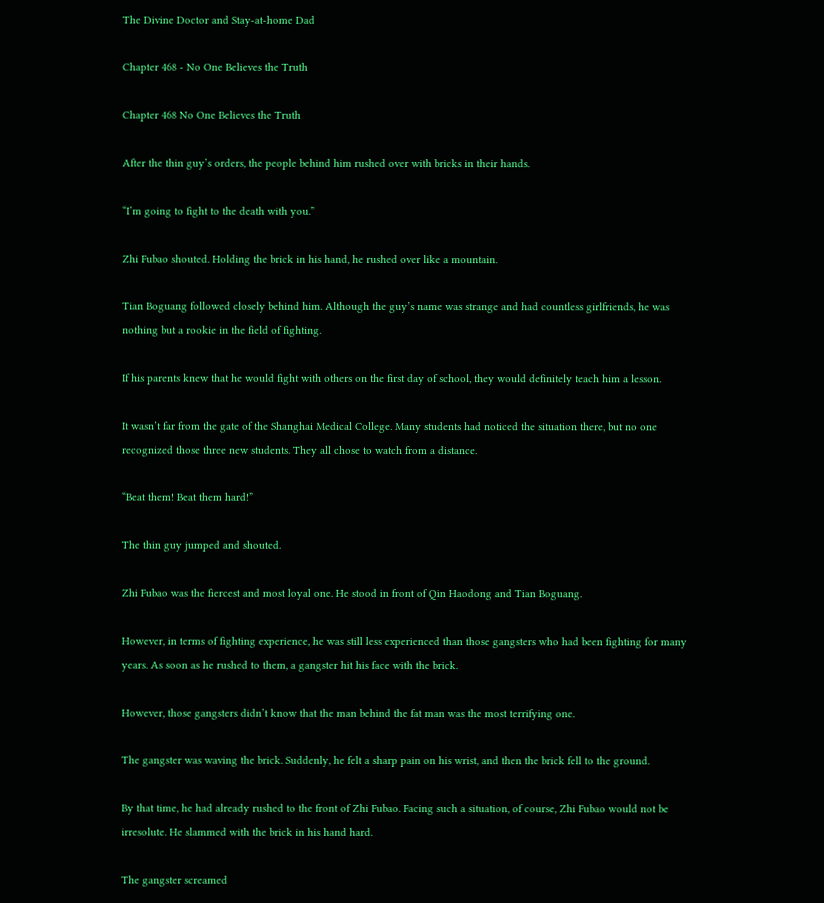The Divine Doctor and Stay-at-home Dad

Chapter 468 - No One Believes the Truth

Chapter 468 No One Believes the Truth

After the thin guy’s orders, the people behind him rushed over with bricks in their hands.

“I’m going to fight to the death with you.”

Zhi Fubao shouted. Holding the brick in his hand, he rushed over like a mountain.

Tian Boguang followed closely behind him. Although the guy’s name was strange and had countless girlfriends, he was nothing but a rookie in the field of fighting.

If his parents knew that he would fight with others on the first day of school, they would definitely teach him a lesson.

It wasn’t far from the gate of the Shanghai Medical College. Many students had noticed the situation there, but no one recognized those three new students. They all chose to watch from a distance.

“Beat them! Beat them hard!”

The thin guy jumped and shouted.

Zhi Fubao was the fiercest and most loyal one. He stood in front of Qin Haodong and Tian Boguang.

However, in terms of fighting experience, he was still less experienced than those gangsters who had been fighting for many years. As soon as he rushed to them, a gangster hit his face with the brick.

However, those gangsters didn’t know that the man behind the fat man was the most terrifying one.

The gangster was waving the brick. Suddenly, he felt a sharp pain on his wrist, and then the brick fell to the ground.

By that time, he had already rushed to the front of Zhi Fubao. Facing such a situation, of course, Zhi Fubao would not be irresolute. He slammed with the brick in his hand hard.

The gangster screamed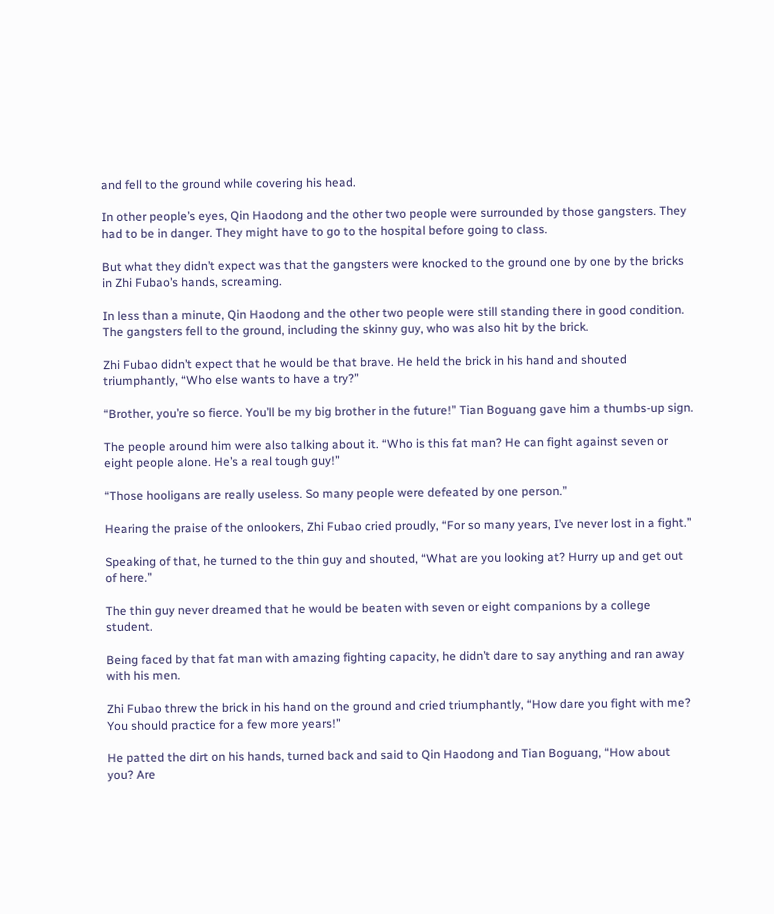and fell to the ground while covering his head.

In other people’s eyes, Qin Haodong and the other two people were surrounded by those gangsters. They had to be in danger. They might have to go to the hospital before going to class.

But what they didn’t expect was that the gangsters were knocked to the ground one by one by the bricks in Zhi Fubao’s hands, screaming.

In less than a minute, Qin Haodong and the other two people were still standing there in good condition. The gangsters fell to the ground, including the skinny guy, who was also hit by the brick.

Zhi Fubao didn’t expect that he would be that brave. He held the brick in his hand and shouted triumphantly, “Who else wants to have a try?”

“Brother, you’re so fierce. You’ll be my big brother in the future!” Tian Boguang gave him a thumbs-up sign.

The people around him were also talking about it. “Who is this fat man? He can fight against seven or eight people alone. He’s a real tough guy!”

“Those hooligans are really useless. So many people were defeated by one person.”

Hearing the praise of the onlookers, Zhi Fubao cried proudly, “For so many years, I’ve never lost in a fight.”

Speaking of that, he turned to the thin guy and shouted, “What are you looking at? Hurry up and get out of here.”

The thin guy never dreamed that he would be beaten with seven or eight companions by a college student.

Being faced by that fat man with amazing fighting capacity, he didn’t dare to say anything and ran away with his men.

Zhi Fubao threw the brick in his hand on the ground and cried triumphantly, “How dare you fight with me? You should practice for a few more years!”

He patted the dirt on his hands, turned back and said to Qin Haodong and Tian Boguang, “How about you? Are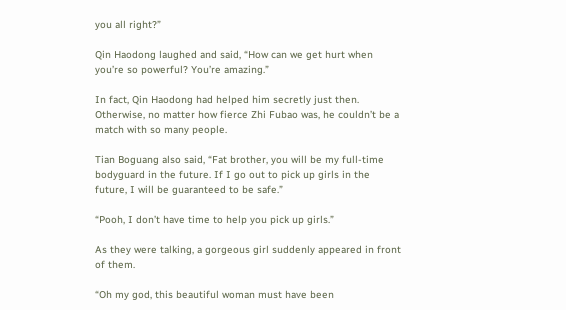you all right?”

Qin Haodong laughed and said, “How can we get hurt when you’re so powerful? You’re amazing.”

In fact, Qin Haodong had helped him secretly just then. Otherwise, no matter how fierce Zhi Fubao was, he couldn’t be a match with so many people.

Tian Boguang also said, “Fat brother, you will be my full-time bodyguard in the future. If I go out to pick up girls in the future, I will be guaranteed to be safe.”

“Pooh, I don’t have time to help you pick up girls.”

As they were talking, a gorgeous girl suddenly appeared in front of them.

“Oh my god, this beautiful woman must have been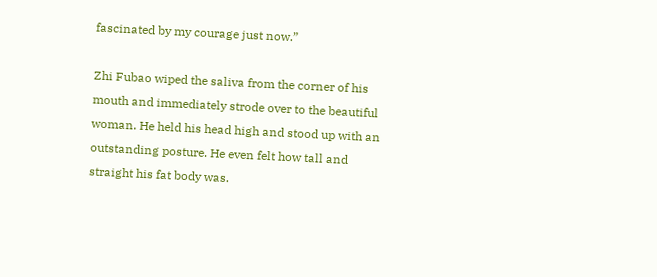fascinated by my courage just now.”

Zhi Fubao wiped the saliva from the corner of his mouth and immediately strode over to the beautiful woman. He held his head high and stood up with an outstanding posture. He even felt how tall and straight his fat body was.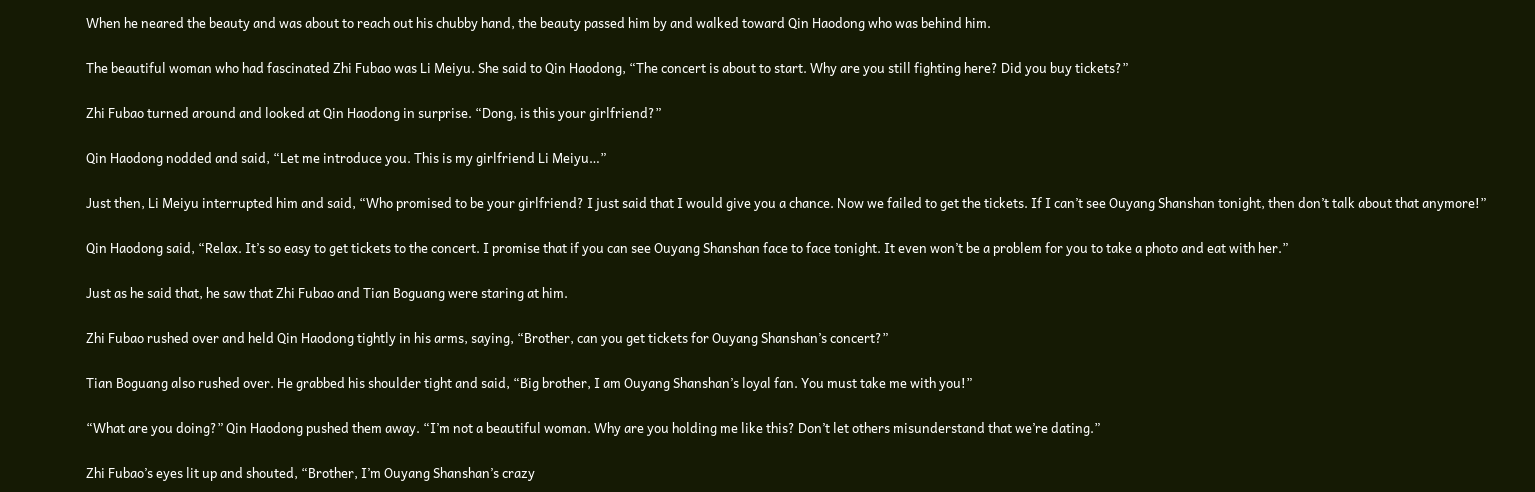When he neared the beauty and was about to reach out his chubby hand, the beauty passed him by and walked toward Qin Haodong who was behind him.

The beautiful woman who had fascinated Zhi Fubao was Li Meiyu. She said to Qin Haodong, “The concert is about to start. Why are you still fighting here? Did you buy tickets?”

Zhi Fubao turned around and looked at Qin Haodong in surprise. “Dong, is this your girlfriend?”

Qin Haodong nodded and said, “Let me introduce you. This is my girlfriend Li Meiyu…”

Just then, Li Meiyu interrupted him and said, “Who promised to be your girlfriend? I just said that I would give you a chance. Now we failed to get the tickets. If I can’t see Ouyang Shanshan tonight, then don’t talk about that anymore!”

Qin Haodong said, “Relax. It’s so easy to get tickets to the concert. I promise that if you can see Ouyang Shanshan face to face tonight. It even won’t be a problem for you to take a photo and eat with her.”

Just as he said that, he saw that Zhi Fubao and Tian Boguang were staring at him.

Zhi Fubao rushed over and held Qin Haodong tightly in his arms, saying, “Brother, can you get tickets for Ouyang Shanshan’s concert?”

Tian Boguang also rushed over. He grabbed his shoulder tight and said, “Big brother, I am Ouyang Shanshan’s loyal fan. You must take me with you!”

“What are you doing?” Qin Haodong pushed them away. “I’m not a beautiful woman. Why are you holding me like this? Don’t let others misunderstand that we’re dating.”

Zhi Fubao’s eyes lit up and shouted, “Brother, I’m Ouyang Shanshan’s crazy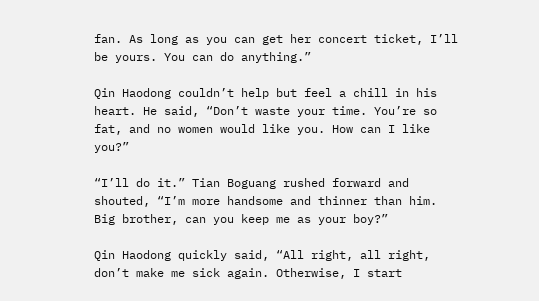fan. As long as you can get her concert ticket, I’ll be yours. You can do anything.”

Qin Haodong couldn’t help but feel a chill in his heart. He said, “Don’t waste your time. You’re so fat, and no women would like you. How can I like you?”

“I’ll do it.” Tian Boguang rushed forward and shouted, “I’m more handsome and thinner than him. Big brother, can you keep me as your boy?”

Qin Haodong quickly said, “All right, all right, don’t make me sick again. Otherwise, I start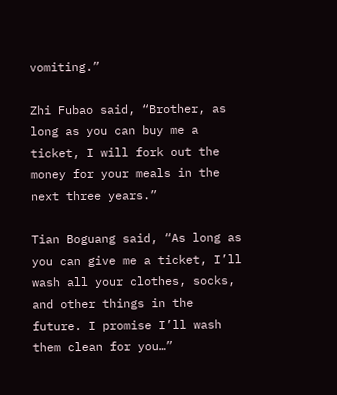vomiting.”

Zhi Fubao said, “Brother, as long as you can buy me a ticket, I will fork out the money for your meals in the next three years.”

Tian Boguang said, “As long as you can give me a ticket, I’ll wash all your clothes, socks, and other things in the future. I promise I’ll wash them clean for you…”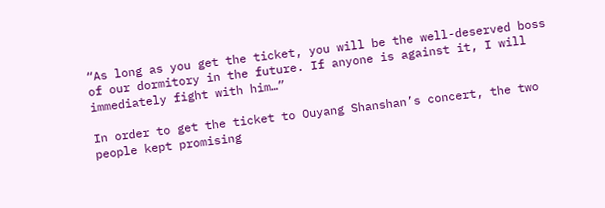“As long as you get the ticket, you will be the well-deserved boss of our dormitory in the future. If anyone is against it, I will immediately fight with him…”

In order to get the ticket to Ouyang Shanshan’s concert, the two people kept promising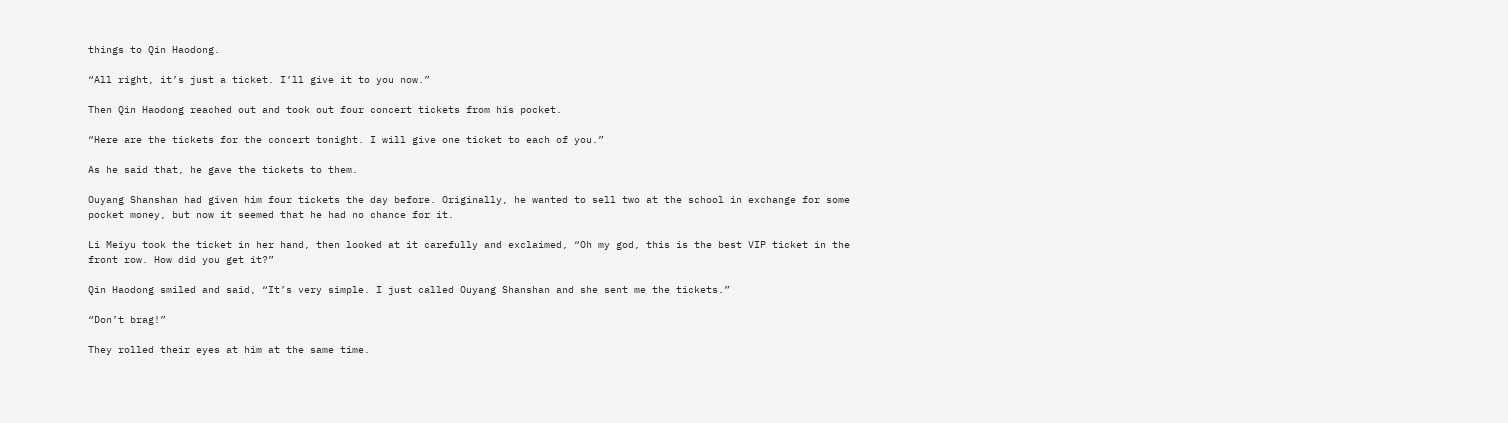things to Qin Haodong.

“All right, it’s just a ticket. I’ll give it to you now.”

Then Qin Haodong reached out and took out four concert tickets from his pocket.

“Here are the tickets for the concert tonight. I will give one ticket to each of you.”

As he said that, he gave the tickets to them.

Ouyang Shanshan had given him four tickets the day before. Originally, he wanted to sell two at the school in exchange for some pocket money, but now it seemed that he had no chance for it.

Li Meiyu took the ticket in her hand, then looked at it carefully and exclaimed, “Oh my god, this is the best VIP ticket in the front row. How did you get it?”

Qin Haodong smiled and said, “It’s very simple. I just called Ouyang Shanshan and she sent me the tickets.”

“Don’t brag!”

They rolled their eyes at him at the same time.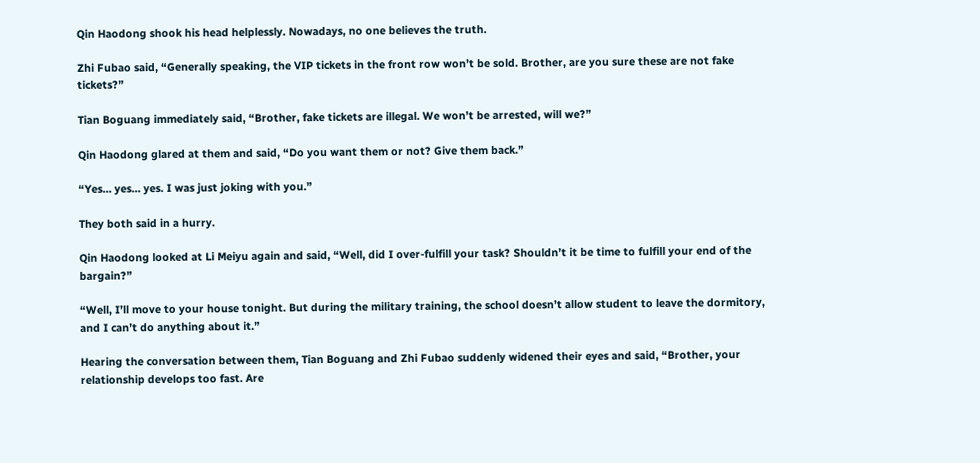Qin Haodong shook his head helplessly. Nowadays, no one believes the truth.

Zhi Fubao said, “Generally speaking, the VIP tickets in the front row won’t be sold. Brother, are you sure these are not fake tickets?”

Tian Boguang immediately said, “Brother, fake tickets are illegal. We won’t be arrested, will we?”

Qin Haodong glared at them and said, “Do you want them or not? Give them back.”

“Yes… yes… yes. I was just joking with you.”

They both said in a hurry.

Qin Haodong looked at Li Meiyu again and said, “Well, did I over-fulfill your task? Shouldn’t it be time to fulfill your end of the bargain?”

“Well, I’ll move to your house tonight. But during the military training, the school doesn’t allow student to leave the dormitory, and I can’t do anything about it.”

Hearing the conversation between them, Tian Boguang and Zhi Fubao suddenly widened their eyes and said, “Brother, your relationship develops too fast. Are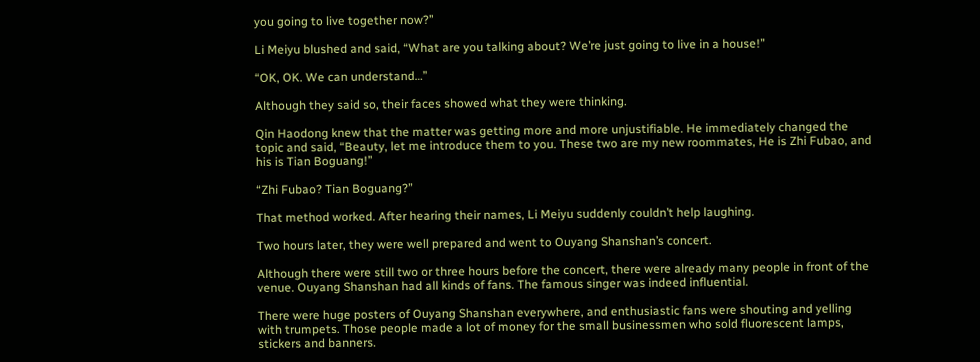you going to live together now?”

Li Meiyu blushed and said, “What are you talking about? We’re just going to live in a house!”

“OK, OK. We can understand…”

Although they said so, their faces showed what they were thinking.

Qin Haodong knew that the matter was getting more and more unjustifiable. He immediately changed the topic and said, “Beauty, let me introduce them to you. These two are my new roommates, He is Zhi Fubao, and his is Tian Boguang!”

“Zhi Fubao? Tian Boguang?”

That method worked. After hearing their names, Li Meiyu suddenly couldn’t help laughing.

Two hours later, they were well prepared and went to Ouyang Shanshan’s concert.

Although there were still two or three hours before the concert, there were already many people in front of the venue. Ouyang Shanshan had all kinds of fans. The famous singer was indeed influential.

There were huge posters of Ouyang Shanshan everywhere, and enthusiastic fans were shouting and yelling with trumpets. Those people made a lot of money for the small businessmen who sold fluorescent lamps, stickers and banners.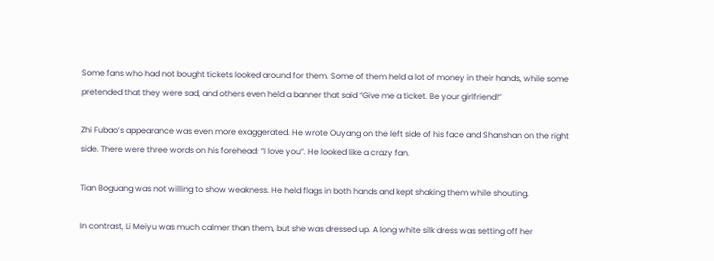Some fans who had not bought tickets looked around for them. Some of them held a lot of money in their hands, while some pretended that they were sad, and others even held a banner that said “Give me a ticket. Be your girlfriend!”

Zhi Fubao’s appearance was even more exaggerated. He wrote Ouyang on the left side of his face and Shanshan on the right side. There were three words on his forehead: “I love you”. He looked like a crazy fan.

Tian Boguang was not willing to show weakness. He held flags in both hands and kept shaking them while shouting.

In contrast, Li Meiyu was much calmer than them, but she was dressed up. A long white silk dress was setting off her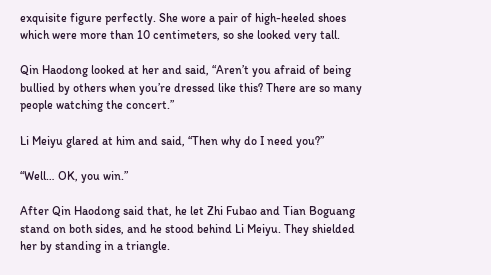exquisite figure perfectly. She wore a pair of high-heeled shoes which were more than 10 centimeters, so she looked very tall.

Qin Haodong looked at her and said, “Aren’t you afraid of being bullied by others when you’re dressed like this? There are so many people watching the concert.”

Li Meiyu glared at him and said, “Then why do I need you?”

“Well… OK, you win.”

After Qin Haodong said that, he let Zhi Fubao and Tian Boguang stand on both sides, and he stood behind Li Meiyu. They shielded her by standing in a triangle.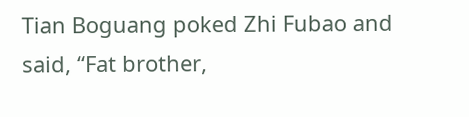Tian Boguang poked Zhi Fubao and said, “Fat brother,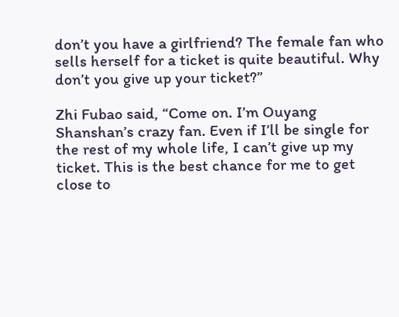don’t you have a girlfriend? The female fan who sells herself for a ticket is quite beautiful. Why don’t you give up your ticket?”

Zhi Fubao said, “Come on. I’m Ouyang Shanshan’s crazy fan. Even if I’ll be single for the rest of my whole life, I can’t give up my ticket. This is the best chance for me to get close to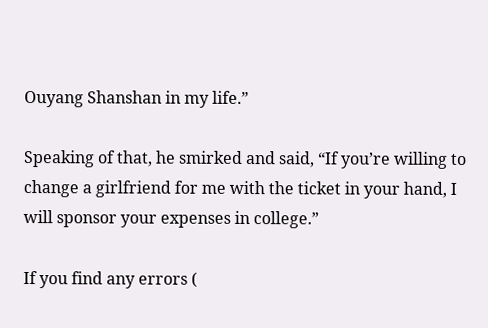Ouyang Shanshan in my life.”

Speaking of that, he smirked and said, “If you’re willing to change a girlfriend for me with the ticket in your hand, I will sponsor your expenses in college.”

If you find any errors (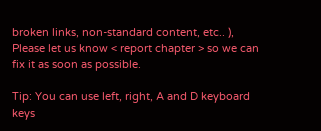broken links, non-standard content, etc.. ), Please let us know < report chapter > so we can fix it as soon as possible.

Tip: You can use left, right, A and D keyboard keys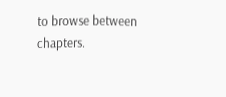to browse between chapters.